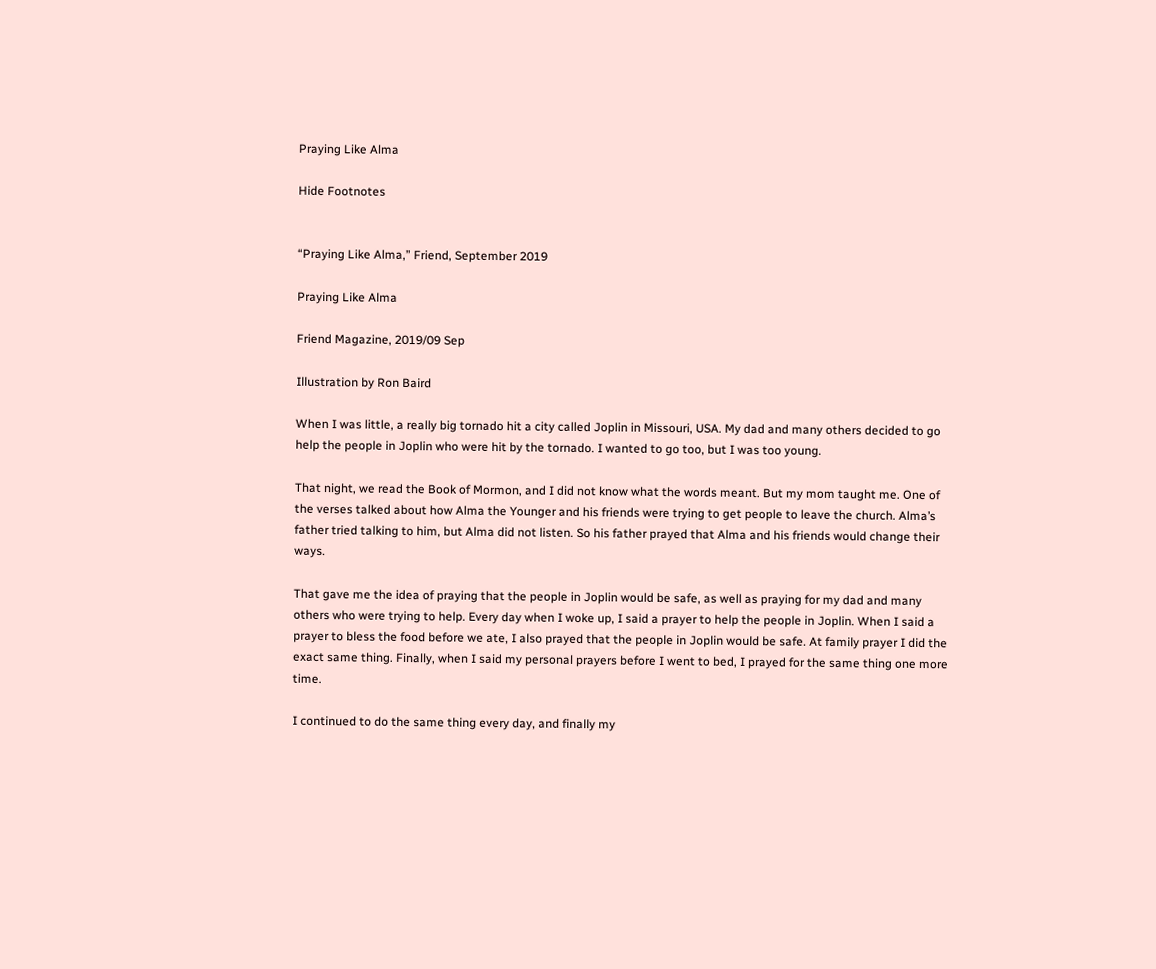Praying Like Alma

Hide Footnotes


“Praying Like Alma,” Friend, September 2019

Praying Like Alma

Friend Magazine, 2019/09 Sep

Illustration by Ron Baird

When I was little, a really big tornado hit a city called Joplin in Missouri, USA. My dad and many others decided to go help the people in Joplin who were hit by the tornado. I wanted to go too, but I was too young.

That night, we read the Book of Mormon, and I did not know what the words meant. But my mom taught me. One of the verses talked about how Alma the Younger and his friends were trying to get people to leave the church. Alma’s father tried talking to him, but Alma did not listen. So his father prayed that Alma and his friends would change their ways.

That gave me the idea of praying that the people in Joplin would be safe, as well as praying for my dad and many others who were trying to help. Every day when I woke up, I said a prayer to help the people in Joplin. When I said a prayer to bless the food before we ate, I also prayed that the people in Joplin would be safe. At family prayer I did the exact same thing. Finally, when I said my personal prayers before I went to bed, I prayed for the same thing one more time.

I continued to do the same thing every day, and finally my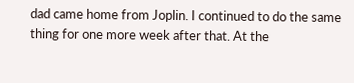dad came home from Joplin. I continued to do the same thing for one more week after that. At the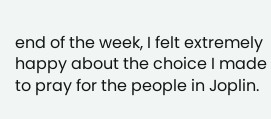end of the week, I felt extremely happy about the choice I made to pray for the people in Joplin.